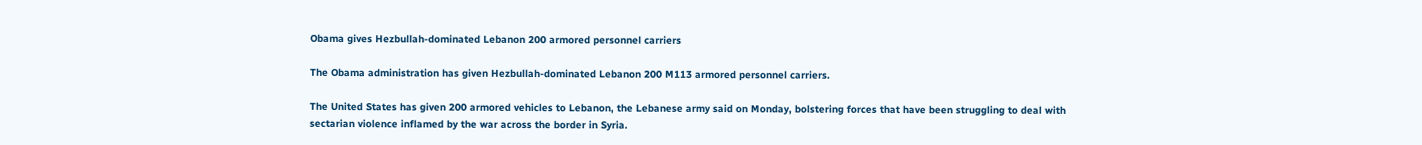Obama gives Hezbullah-dominated Lebanon 200 armored personnel carriers

The Obama administration has given Hezbullah-dominated Lebanon 200 M113 armored personnel carriers.

The United States has given 200 armored vehicles to Lebanon, the Lebanese army said on Monday, bolstering forces that have been struggling to deal with sectarian violence inflamed by the war across the border in Syria.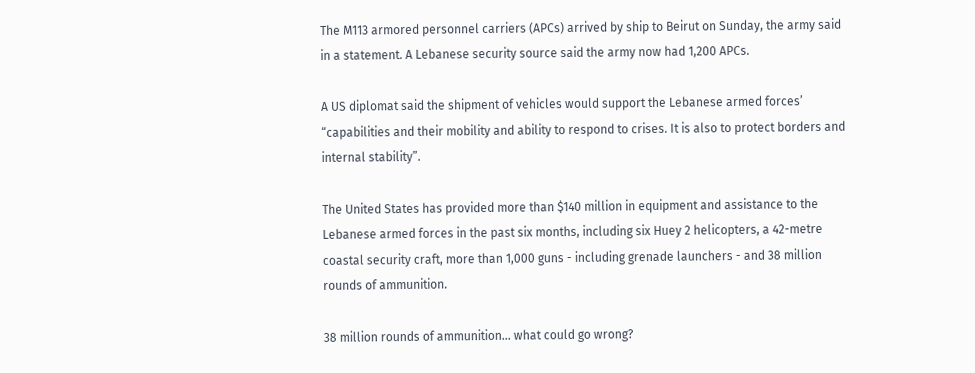The M113 armored personnel carriers (APCs) arrived by ship to Beirut on Sunday, the army said in a statement. A Lebanese security source said the army now had 1,200 APCs.

A US diplomat said the shipment of vehicles would support the Lebanese armed forces’ “capabilities and their mobility and ability to respond to crises. It is also to protect borders and internal stability”.

The United States has provided more than $140 million in equipment and assistance to the Lebanese armed forces in the past six months, including six Huey 2 helicopters, a 42-metre coastal security craft, more than 1,000 guns - including grenade launchers - and 38 million rounds of ammunition.

38 million rounds of ammunition… what could go wrong?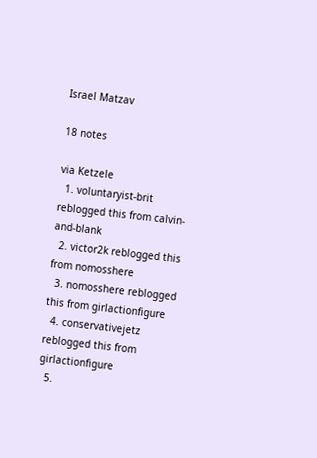Israel Matzav

18 notes

via Ketzele
  1. voluntaryist-brit reblogged this from calvin-and-blank
  2. victor2k reblogged this from nomosshere
  3. nomosshere reblogged this from girlactionfigure
  4. conservativejetz reblogged this from girlactionfigure
  5.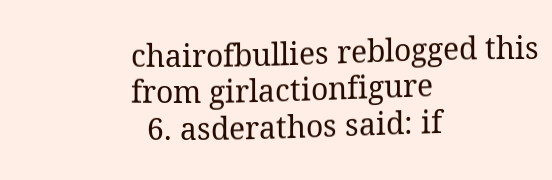chairofbullies reblogged this from girlactionfigure
  6. asderathos said: if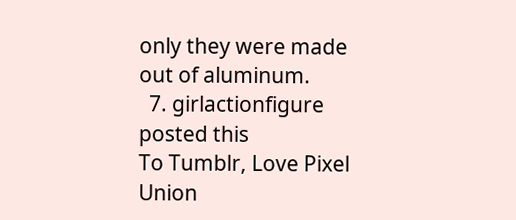only they were made out of aluminum.
  7. girlactionfigure posted this
To Tumblr, Love Pixel Union